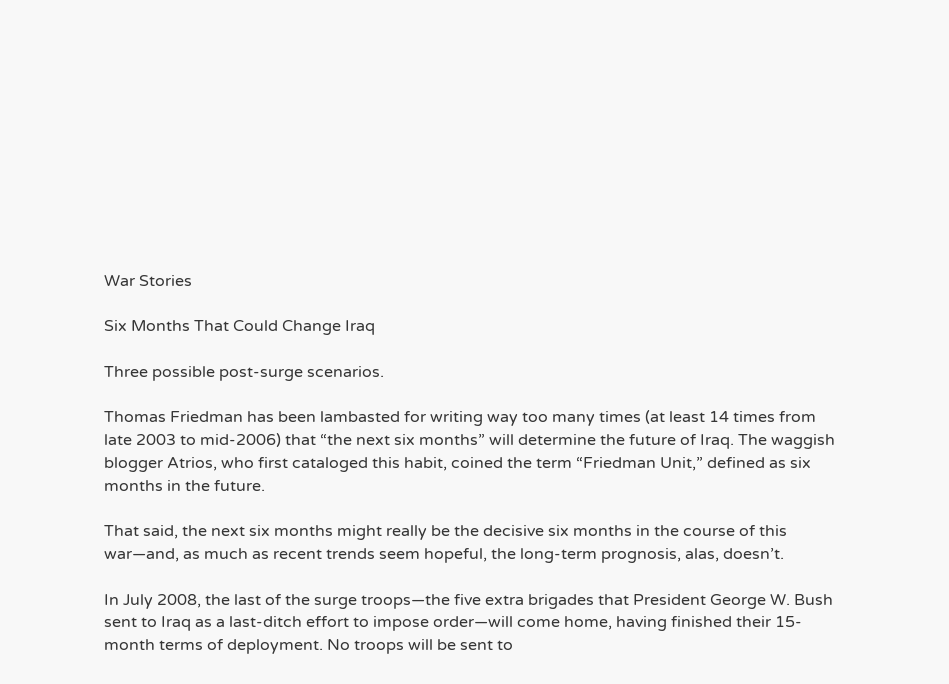War Stories

Six Months That Could Change Iraq

Three possible post-surge scenarios.

Thomas Friedman has been lambasted for writing way too many times (at least 14 times from late 2003 to mid-2006) that “the next six months” will determine the future of Iraq. The waggish blogger Atrios, who first cataloged this habit, coined the term “Friedman Unit,” defined as six months in the future.

That said, the next six months might really be the decisive six months in the course of this war—and, as much as recent trends seem hopeful, the long-term prognosis, alas, doesn’t.

In July 2008, the last of the surge troops—the five extra brigades that President George W. Bush sent to Iraq as a last-ditch effort to impose order—will come home, having finished their 15-month terms of deployment. No troops will be sent to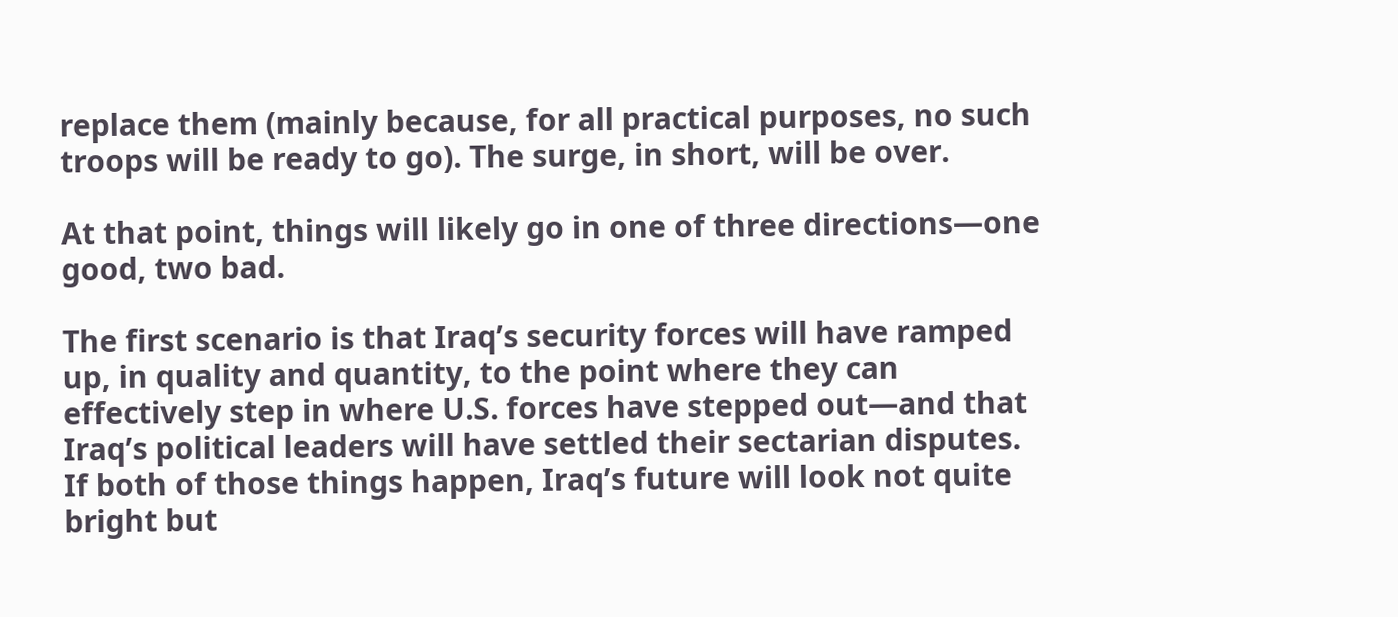replace them (mainly because, for all practical purposes, no such troops will be ready to go). The surge, in short, will be over.

At that point, things will likely go in one of three directions—one good, two bad.

The first scenario is that Iraq’s security forces will have ramped up, in quality and quantity, to the point where they can effectively step in where U.S. forces have stepped out—and that Iraq’s political leaders will have settled their sectarian disputes. If both of those things happen, Iraq’s future will look not quite bright but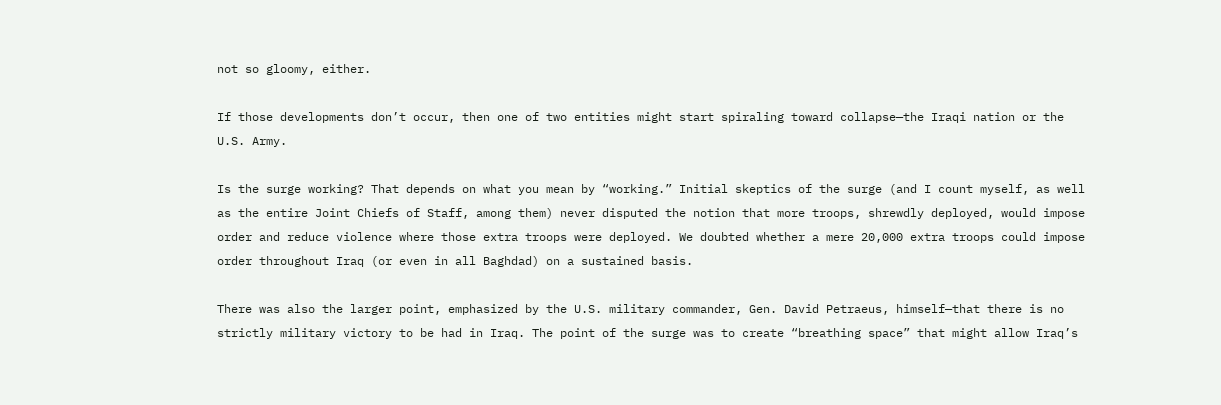not so gloomy, either.

If those developments don’t occur, then one of two entities might start spiraling toward collapse—the Iraqi nation or the U.S. Army.

Is the surge working? That depends on what you mean by “working.” Initial skeptics of the surge (and I count myself, as well as the entire Joint Chiefs of Staff, among them) never disputed the notion that more troops, shrewdly deployed, would impose order and reduce violence where those extra troops were deployed. We doubted whether a mere 20,000 extra troops could impose order throughout Iraq (or even in all Baghdad) on a sustained basis.

There was also the larger point, emphasized by the U.S. military commander, Gen. David Petraeus, himself—that there is no strictly military victory to be had in Iraq. The point of the surge was to create “breathing space” that might allow Iraq’s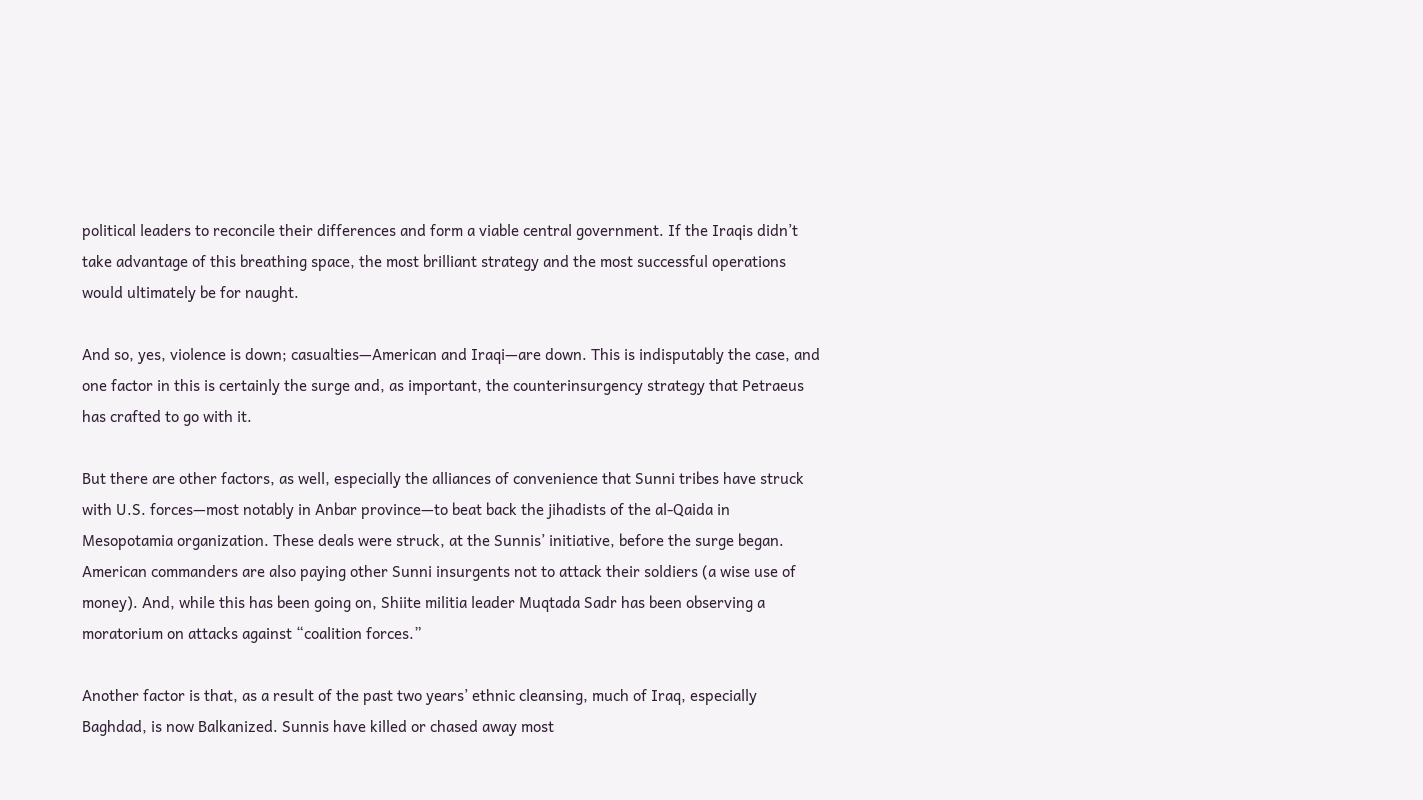political leaders to reconcile their differences and form a viable central government. If the Iraqis didn’t take advantage of this breathing space, the most brilliant strategy and the most successful operations would ultimately be for naught.

And so, yes, violence is down; casualties—American and Iraqi—are down. This is indisputably the case, and one factor in this is certainly the surge and, as important, the counterinsurgency strategy that Petraeus has crafted to go with it.

But there are other factors, as well, especially the alliances of convenience that Sunni tribes have struck with U.S. forces—most notably in Anbar province—to beat back the jihadists of the al-Qaida in Mesopotamia organization. These deals were struck, at the Sunnis’ initiative, before the surge began. American commanders are also paying other Sunni insurgents not to attack their soldiers (a wise use of money). And, while this has been going on, Shiite militia leader Muqtada Sadr has been observing a moratorium on attacks against “coalition forces.”

Another factor is that, as a result of the past two years’ ethnic cleansing, much of Iraq, especially Baghdad, is now Balkanized. Sunnis have killed or chased away most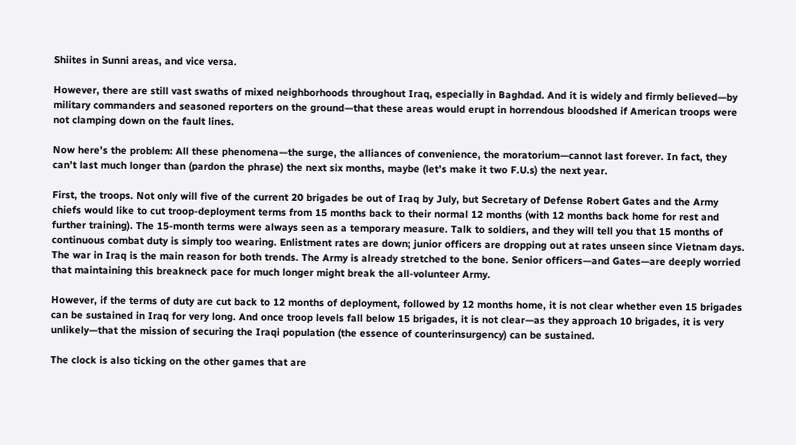Shiites in Sunni areas, and vice versa.

However, there are still vast swaths of mixed neighborhoods throughout Iraq, especially in Baghdad. And it is widely and firmly believed—by military commanders and seasoned reporters on the ground—that these areas would erupt in horrendous bloodshed if American troops were not clamping down on the fault lines.

Now here’s the problem: All these phenomena—the surge, the alliances of convenience, the moratorium—cannot last forever. In fact, they can’t last much longer than (pardon the phrase) the next six months, maybe (let’s make it two F.U.s) the next year.

First, the troops. Not only will five of the current 20 brigades be out of Iraq by July, but Secretary of Defense Robert Gates and the Army chiefs would like to cut troop-deployment terms from 15 months back to their normal 12 months (with 12 months back home for rest and further training). The 15-month terms were always seen as a temporary measure. Talk to soldiers, and they will tell you that 15 months of continuous combat duty is simply too wearing. Enlistment rates are down; junior officers are dropping out at rates unseen since Vietnam days. The war in Iraq is the main reason for both trends. The Army is already stretched to the bone. Senior officers—and Gates—are deeply worried that maintaining this breakneck pace for much longer might break the all-volunteer Army.

However, if the terms of duty are cut back to 12 months of deployment, followed by 12 months home, it is not clear whether even 15 brigades can be sustained in Iraq for very long. And once troop levels fall below 15 brigades, it is not clear—as they approach 10 brigades, it is very unlikely—that the mission of securing the Iraqi population (the essence of counterinsurgency) can be sustained.

The clock is also ticking on the other games that are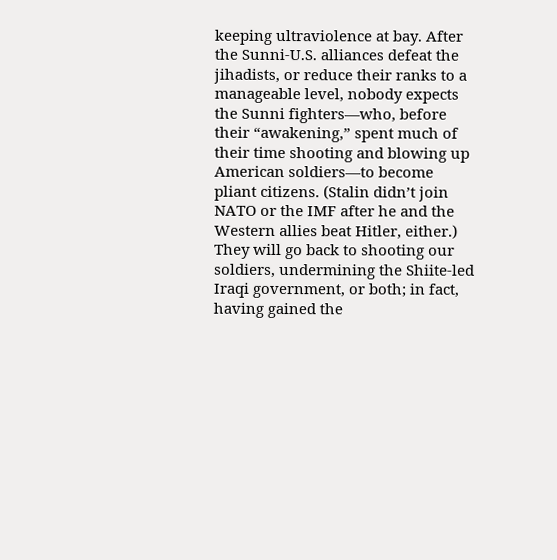keeping ultraviolence at bay. After the Sunni-U.S. alliances defeat the jihadists, or reduce their ranks to a manageable level, nobody expects the Sunni fighters—who, before their “awakening,” spent much of their time shooting and blowing up American soldiers—to become pliant citizens. (Stalin didn’t join NATO or the IMF after he and the Western allies beat Hitler, either.) They will go back to shooting our soldiers, undermining the Shiite-led Iraqi government, or both; in fact, having gained the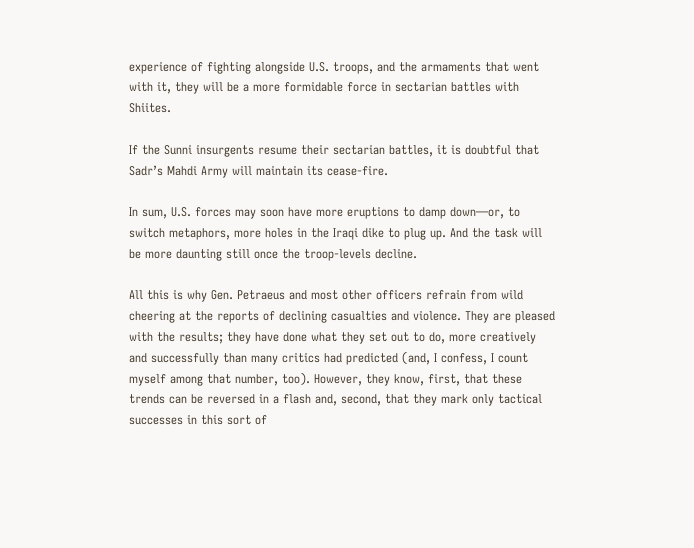experience of fighting alongside U.S. troops, and the armaments that went with it, they will be a more formidable force in sectarian battles with Shiites.

If the Sunni insurgents resume their sectarian battles, it is doubtful that Sadr’s Mahdi Army will maintain its cease-fire.

In sum, U.S. forces may soon have more eruptions to damp down—or, to switch metaphors, more holes in the Iraqi dike to plug up. And the task will be more daunting still once the troop-levels decline.

All this is why Gen. Petraeus and most other officers refrain from wild cheering at the reports of declining casualties and violence. They are pleased with the results; they have done what they set out to do, more creatively and successfully than many critics had predicted (and, I confess, I count myself among that number, too). However, they know, first, that these trends can be reversed in a flash and, second, that they mark only tactical successes in this sort of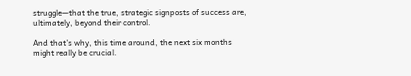struggle—that the true, strategic signposts of success are, ultimately, beyond their control.

And that’s why, this time around, the next six months might really be crucial.